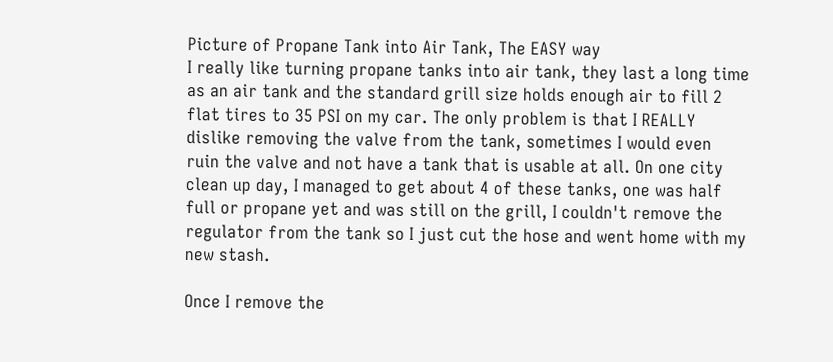Picture of Propane Tank into Air Tank, The EASY way
I really like turning propane tanks into air tank, they last a long time as an air tank and the standard grill size holds enough air to fill 2 flat tires to 35 PSI on my car. The only problem is that I REALLY dislike removing the valve from the tank, sometimes I would even ruin the valve and not have a tank that is usable at all. On one city clean up day, I managed to get about 4 of these tanks, one was half full or propane yet and was still on the grill, I couldn't remove the regulator from the tank so I just cut the hose and went home with my new stash.

Once I remove the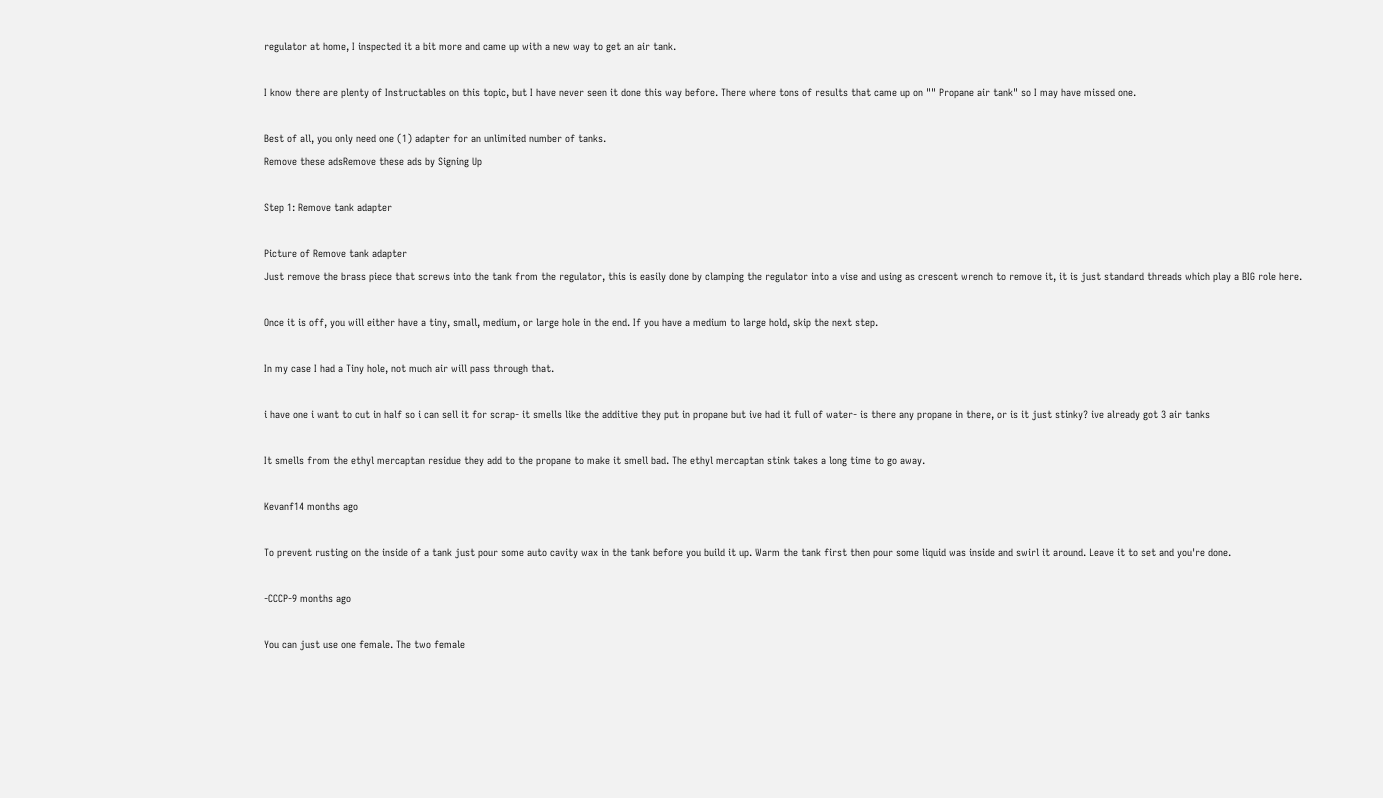regulator at home, I inspected it a bit more and came up with a new way to get an air tank.

I know there are plenty of Instructables on this topic, but I have never seen it done this way before. There where tons of results that came up on "" Propane air tank" so I may have missed one.

Best of all, you only need one (1) adapter for an unlimited number of tanks.
Remove these adsRemove these ads by Signing Up

Step 1: Remove tank adapter

Picture of Remove tank adapter
Just remove the brass piece that screws into the tank from the regulator, this is easily done by clamping the regulator into a vise and using as crescent wrench to remove it, it is just standard threads which play a BIG role here.

Once it is off, you will either have a tiny, small, medium, or large hole in the end. If you have a medium to large hold, skip the next step.

In my case I had a Tiny hole, not much air will pass through that.

i have one i want to cut in half so i can sell it for scrap- it smells like the additive they put in propane but ive had it full of water- is there any propane in there, or is it just stinky? ive already got 3 air tanks

It smells from the ethyl mercaptan residue they add to the propane to make it smell bad. The ethyl mercaptan stink takes a long time to go away.

Kevanf14 months ago

To prevent rusting on the inside of a tank just pour some auto cavity wax in the tank before you build it up. Warm the tank first then pour some liquid was inside and swirl it around. Leave it to set and you're done.

-CCCP-9 months ago

You can just use one female. The two female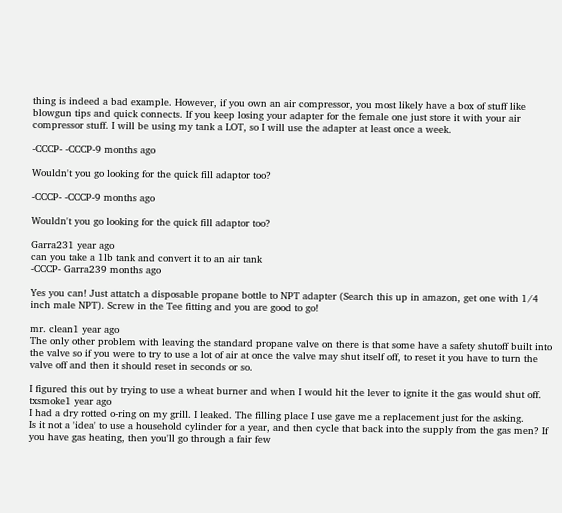thing is indeed a bad example. However, if you own an air compressor, you most likely have a box of stuff like blowgun tips and quick connects. If you keep losing your adapter for the female one just store it with your air compressor stuff. I will be using my tank a LOT, so I will use the adapter at least once a week.

-CCCP- -CCCP-9 months ago

Wouldn't you go looking for the quick fill adaptor too?

-CCCP- -CCCP-9 months ago

Wouldn't you go looking for the quick fill adaptor too?

Garra231 year ago
can you take a 1lb tank and convert it to an air tank
-CCCP- Garra239 months ago

Yes you can! Just attatch a disposable propane bottle to NPT adapter (Search this up in amazon, get one with 1/4 inch male NPT). Screw in the Tee fitting and you are good to go!

mr. clean1 year ago
The only other problem with leaving the standard propane valve on there is that some have a safety shutoff built into the valve so if you were to try to use a lot of air at once the valve may shut itself off, to reset it you have to turn the valve off and then it should reset in seconds or so.

I figured this out by trying to use a wheat burner and when I would hit the lever to ignite it the gas would shut off.
txsmoke1 year ago
I had a dry rotted o-ring on my grill. I leaked. The filling place I use gave me a replacement just for the asking.
Is it not a 'idea' to use a household cylinder for a year, and then cycle that back into the supply from the gas men? If you have gas heating, then you'll go through a fair few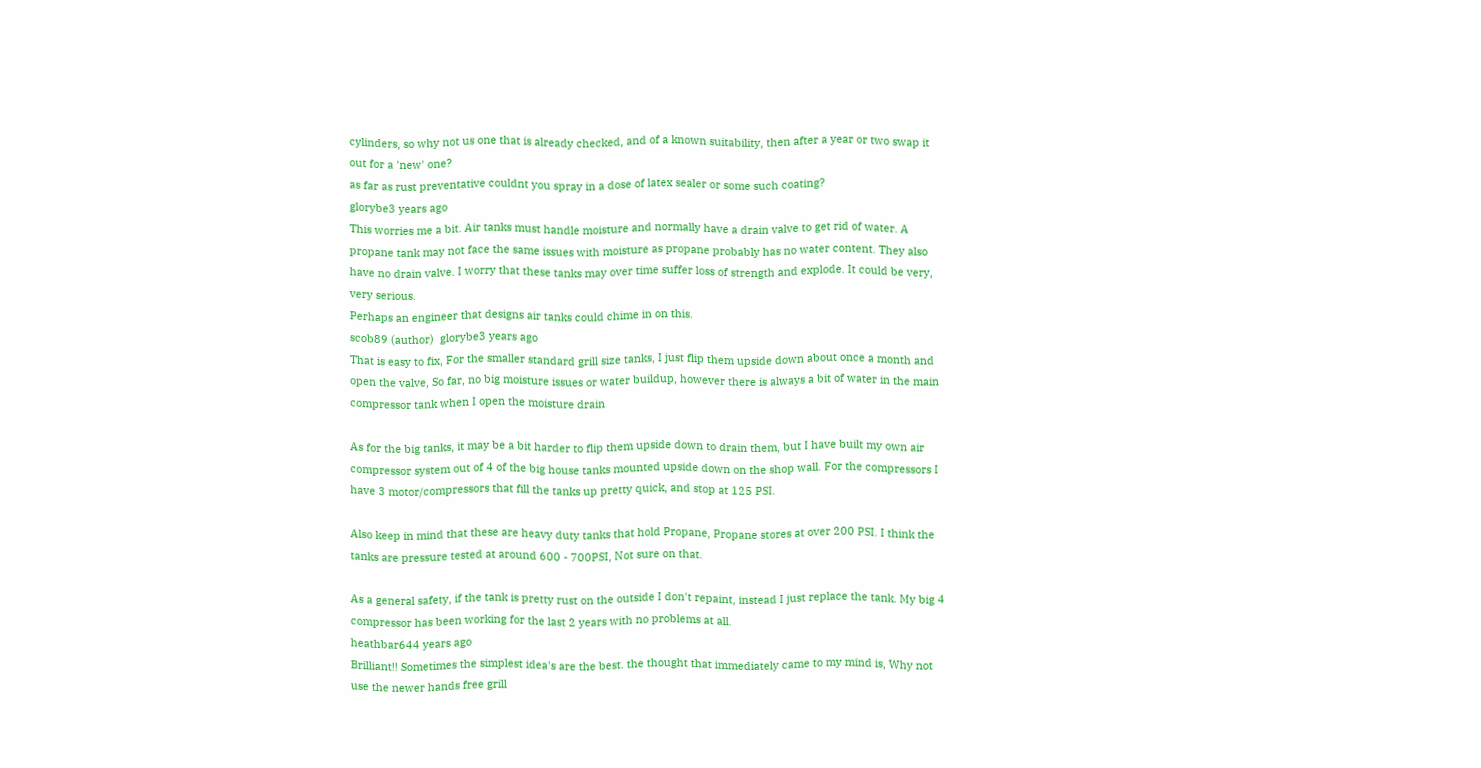cylinders, so why not us one that is already checked, and of a known suitability, then after a year or two swap it out for a 'new' one?
as far as rust preventative couldnt you spray in a dose of latex sealer or some such coating?
glorybe3 years ago
This worries me a bit. Air tanks must handle moisture and normally have a drain valve to get rid of water. A propane tank may not face the same issues with moisture as propane probably has no water content. They also have no drain valve. I worry that these tanks may over time suffer loss of strength and explode. It could be very, very serious.
Perhaps an engineer that designs air tanks could chime in on this.
scob89 (author)  glorybe3 years ago
That is easy to fix, For the smaller standard grill size tanks, I just flip them upside down about once a month and open the valve, So far, no big moisture issues or water buildup, however there is always a bit of water in the main compressor tank when I open the moisture drain

As for the big tanks, it may be a bit harder to flip them upside down to drain them, but I have built my own air compressor system out of 4 of the big house tanks mounted upside down on the shop wall. For the compressors I have 3 motor/compressors that fill the tanks up pretty quick, and stop at 125 PSI.

Also keep in mind that these are heavy duty tanks that hold Propane, Propane stores at over 200 PSI. I think the tanks are pressure tested at around 600 - 700PSI, Not sure on that.

As a general safety, if the tank is pretty rust on the outside I don't repaint, instead I just replace the tank. My big 4 compressor has been working for the last 2 years with no problems at all.
heathbar644 years ago
Brilliant!! Sometimes the simplest idea's are the best. the thought that immediately came to my mind is, Why not use the newer hands free grill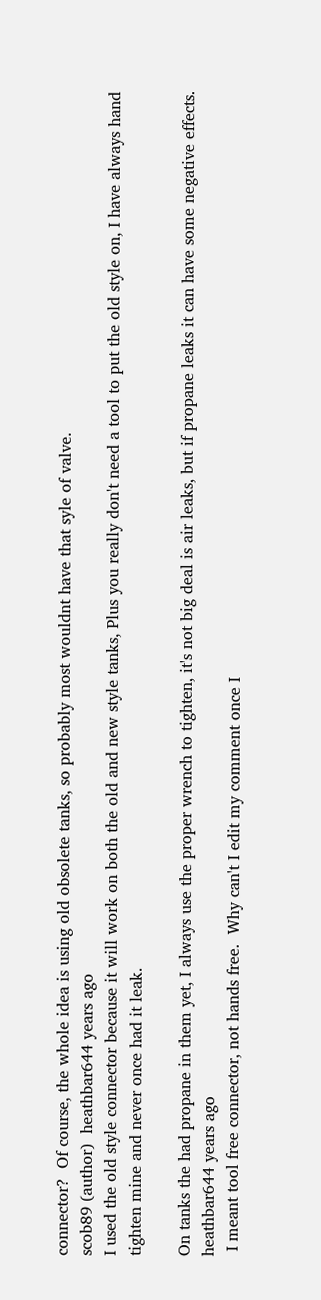connector?  Of course, the whole idea is using old obsolete tanks, so probably most wouldnt have that syle of valve.
scob89 (author)  heathbar644 years ago
I used the old style connector because it will work on both the old and new style tanks, Plus you really don't need a tool to put the old style on, I have always hand tighten mine and never once had it leak.

On tanks the had propane in them yet, I always use the proper wrench to tighten, it's not big deal is air leaks, but if propane leaks it can have some negative effects.
heathbar644 years ago
 I meant tool free connector, not hands free.  Why can't I edit my comment once I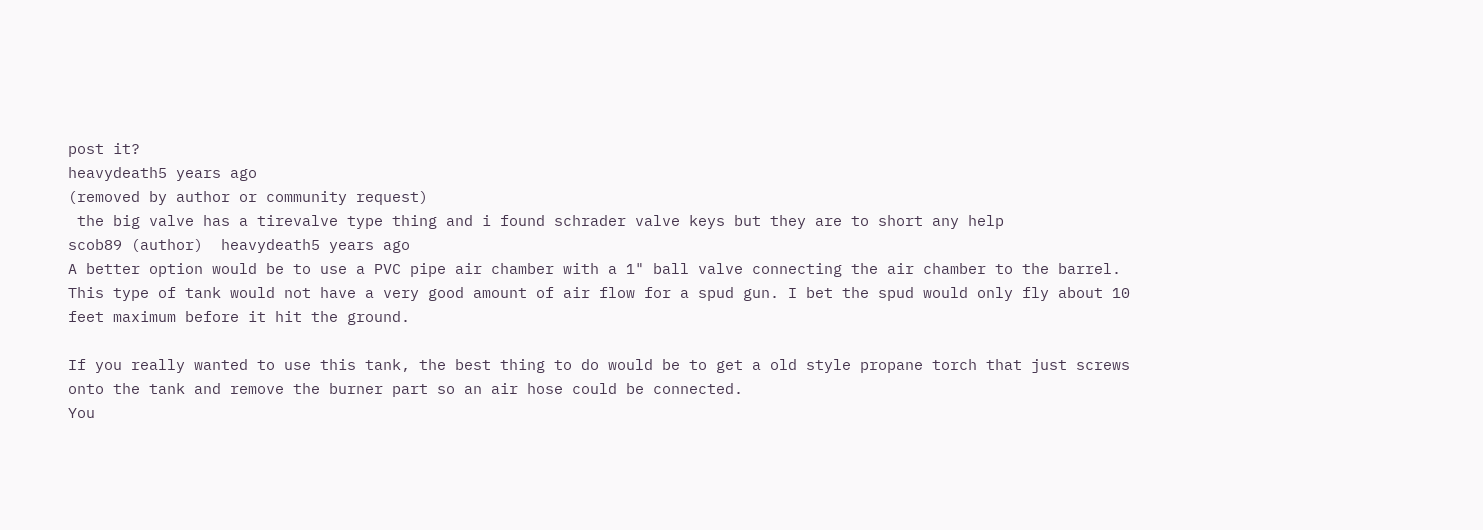post it?
heavydeath5 years ago
(removed by author or community request)
 the big valve has a tirevalve type thing and i found schrader valve keys but they are to short any help
scob89 (author)  heavydeath5 years ago
A better option would be to use a PVC pipe air chamber with a 1" ball valve connecting the air chamber to the barrel. This type of tank would not have a very good amount of air flow for a spud gun. I bet the spud would only fly about 10 feet maximum before it hit the ground.

If you really wanted to use this tank, the best thing to do would be to get a old style propane torch that just screws onto the tank and remove the burner part so an air hose could be connected.
You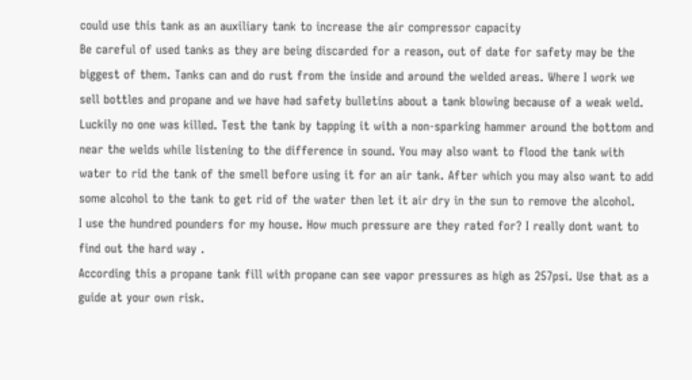could use this tank as an auxiliary tank to increase the air compressor capacity
Be careful of used tanks as they are being discarded for a reason, out of date for safety may be the biggest of them. Tanks can and do rust from the inside and around the welded areas. Where I work we sell bottles and propane and we have had safety bulletins about a tank blowing because of a weak weld. Luckily no one was killed. Test the tank by tapping it with a non-sparking hammer around the bottom and near the welds while listening to the difference in sound. You may also want to flood the tank with water to rid the tank of the smell before using it for an air tank. After which you may also want to add some alcohol to the tank to get rid of the water then let it air dry in the sun to remove the alcohol.
I use the hundred pounders for my house. How much pressure are they rated for? I really dont want to find out the hard way .
According this a propane tank fill with propane can see vapor pressures as high as 257psi. Use that as a guide at your own risk.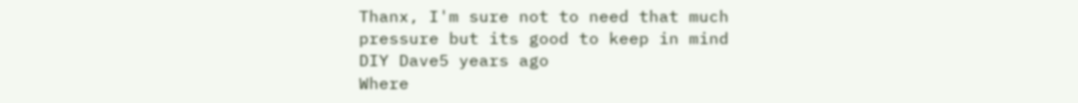Thanx, I'm sure not to need that much pressure but its good to keep in mind
DIY Dave5 years ago
Where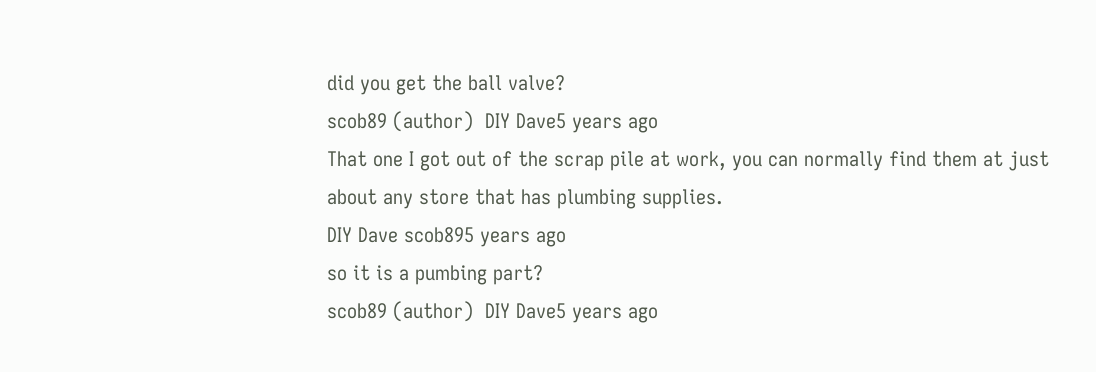did you get the ball valve?
scob89 (author)  DIY Dave5 years ago
That one I got out of the scrap pile at work, you can normally find them at just about any store that has plumbing supplies.
DIY Dave scob895 years ago
so it is a pumbing part?
scob89 (author)  DIY Dave5 years ago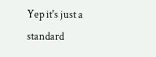Yep it's just a standard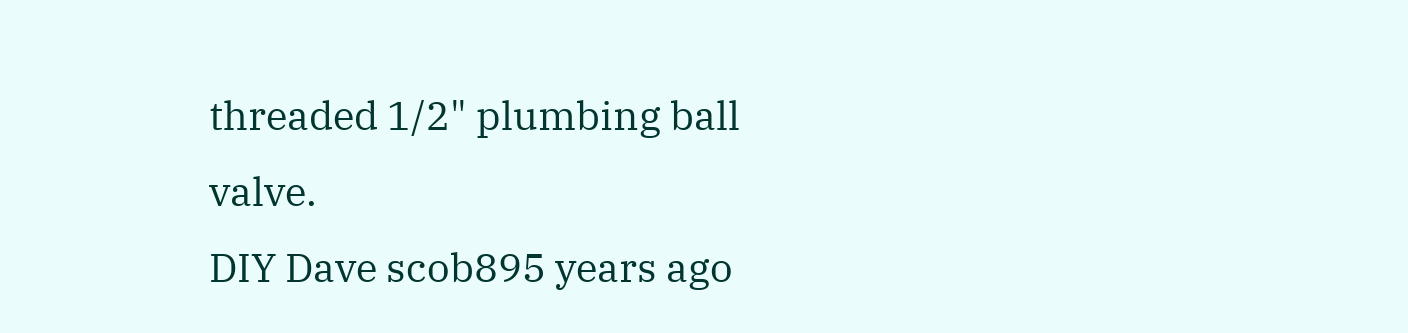threaded 1/2" plumbing ball valve.
DIY Dave scob895 years ago